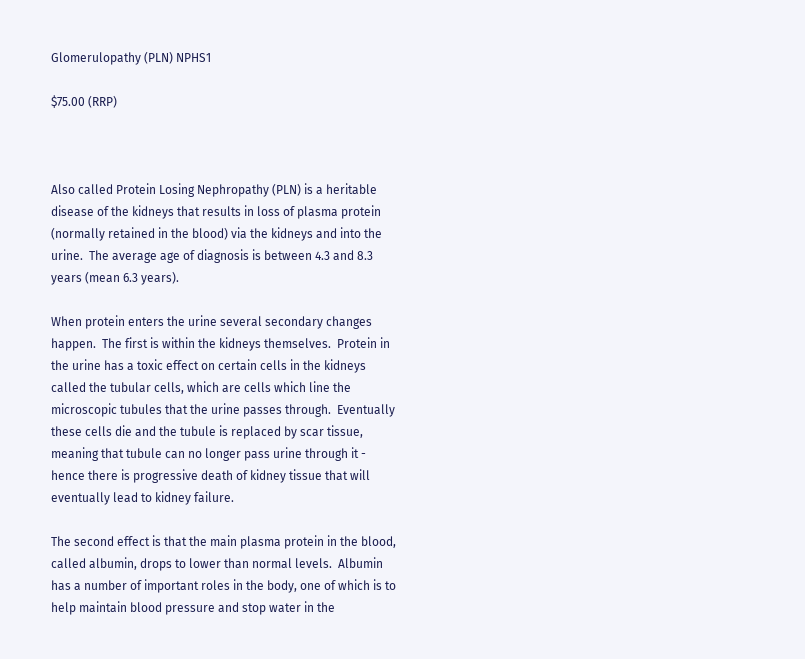Glomerulopathy (PLN) NPHS1

$75.00 (RRP)



Also called Protein Losing Nephropathy (PLN) is a heritable disease of the kidneys that results in loss of plasma protein (normally retained in the blood) via the kidneys and into the urine.  The average age of diagnosis is between 4.3 and 8.3 years (mean 6.3 years).

When protein enters the urine several secondary changes happen.  The first is within the kidneys themselves.  Protein in the urine has a toxic effect on certain cells in the kidneys called the tubular cells, which are cells which line the microscopic tubules that the urine passes through.  Eventually these cells die and the tubule is replaced by scar tissue, meaning that tubule can no longer pass urine through it - hence there is progressive death of kidney tissue that will eventually lead to kidney failure.

The second effect is that the main plasma protein in the blood, called albumin, drops to lower than normal levels.  Albumin has a number of important roles in the body, one of which is to help maintain blood pressure and stop water in the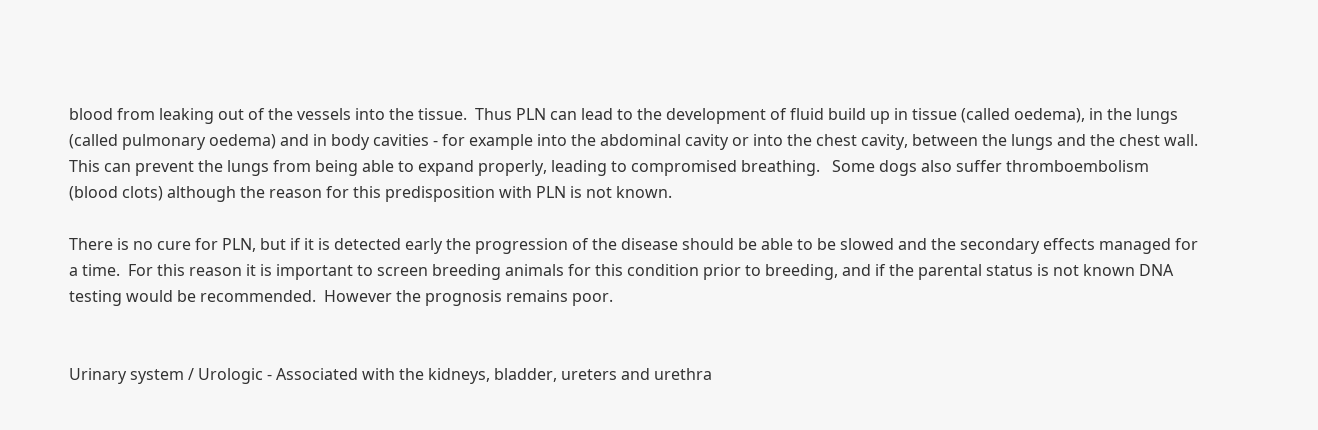blood from leaking out of the vessels into the tissue.  Thus PLN can lead to the development of fluid build up in tissue (called oedema), in the lungs (called pulmonary oedema) and in body cavities - for example into the abdominal cavity or into the chest cavity, between the lungs and the chest wall.  This can prevent the lungs from being able to expand properly, leading to compromised breathing.   Some dogs also suffer thromboembolism (blood clots) although the reason for this predisposition with PLN is not known.

There is no cure for PLN, but if it is detected early the progression of the disease should be able to be slowed and the secondary effects managed for a time.  For this reason it is important to screen breeding animals for this condition prior to breeding, and if the parental status is not known DNA testing would be recommended.  However the prognosis remains poor.


Urinary system / Urologic - Associated with the kidneys, bladder, ureters and urethra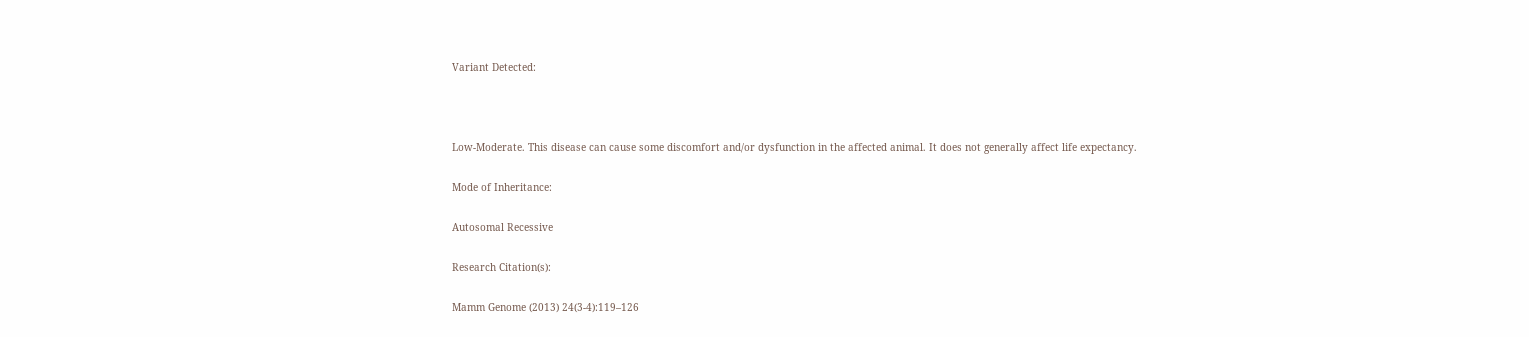Variant Detected:



Low-Moderate. This disease can cause some discomfort and/or dysfunction in the affected animal. It does not generally affect life expectancy.

Mode of Inheritance:

Autosomal Recessive

Research Citation(s):

Mamm Genome (2013) 24(3-4):119–126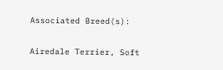Associated Breed(s):

Airedale Terrier, Soft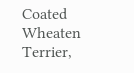Coated Wheaten Terrier,